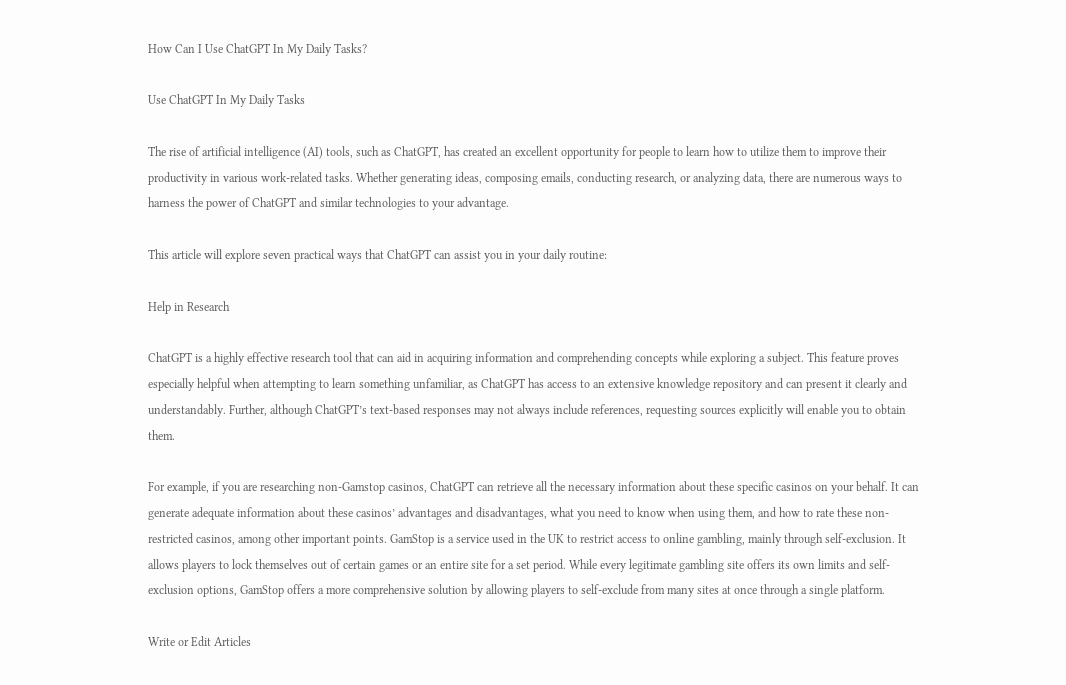How Can I Use ChatGPT In My Daily Tasks?

Use ChatGPT In My Daily Tasks

The rise of artificial intelligence (AI) tools, such as ChatGPT, has created an excellent opportunity for people to learn how to utilize them to improve their productivity in various work-related tasks. Whether generating ideas, composing emails, conducting research, or analyzing data, there are numerous ways to harness the power of ChatGPT and similar technologies to your advantage.

This article will explore seven practical ways that ChatGPT can assist you in your daily routine:

Help in Research

ChatGPT is a highly effective research tool that can aid in acquiring information and comprehending concepts while exploring a subject. This feature proves especially helpful when attempting to learn something unfamiliar, as ChatGPT has access to an extensive knowledge repository and can present it clearly and understandably. Further, although ChatGPT’s text-based responses may not always include references, requesting sources explicitly will enable you to obtain them.

For example, if you are researching non-Gamstop casinos, ChatGPT can retrieve all the necessary information about these specific casinos on your behalf. It can generate adequate information about these casinos’ advantages and disadvantages, what you need to know when using them, and how to rate these non-restricted casinos, among other important points. GamStop is a service used in the UK to restrict access to online gambling, mainly through self-exclusion. It allows players to lock themselves out of certain games or an entire site for a set period. While every legitimate gambling site offers its own limits and self-exclusion options, GamStop offers a more comprehensive solution by allowing players to self-exclude from many sites at once through a single platform.

Write or Edit Articles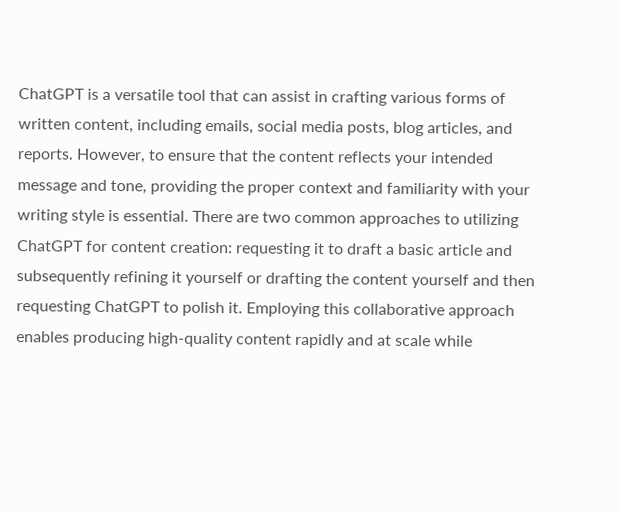ChatGPT is a versatile tool that can assist in crafting various forms of written content, including emails, social media posts, blog articles, and reports. However, to ensure that the content reflects your intended message and tone, providing the proper context and familiarity with your writing style is essential. There are two common approaches to utilizing ChatGPT for content creation: requesting it to draft a basic article and subsequently refining it yourself or drafting the content yourself and then requesting ChatGPT to polish it. Employing this collaborative approach enables producing high-quality content rapidly and at scale while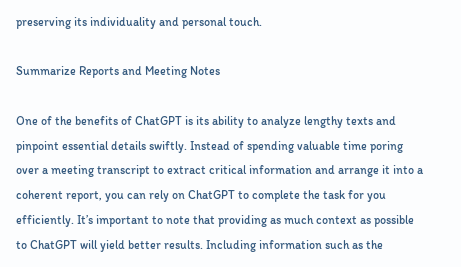preserving its individuality and personal touch.

Summarize Reports and Meeting Notes

One of the benefits of ChatGPT is its ability to analyze lengthy texts and pinpoint essential details swiftly. Instead of spending valuable time poring over a meeting transcript to extract critical information and arrange it into a coherent report, you can rely on ChatGPT to complete the task for you efficiently. It’s important to note that providing as much context as possible to ChatGPT will yield better results. Including information such as the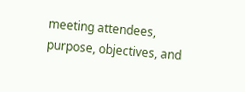meeting attendees, purpose, objectives, and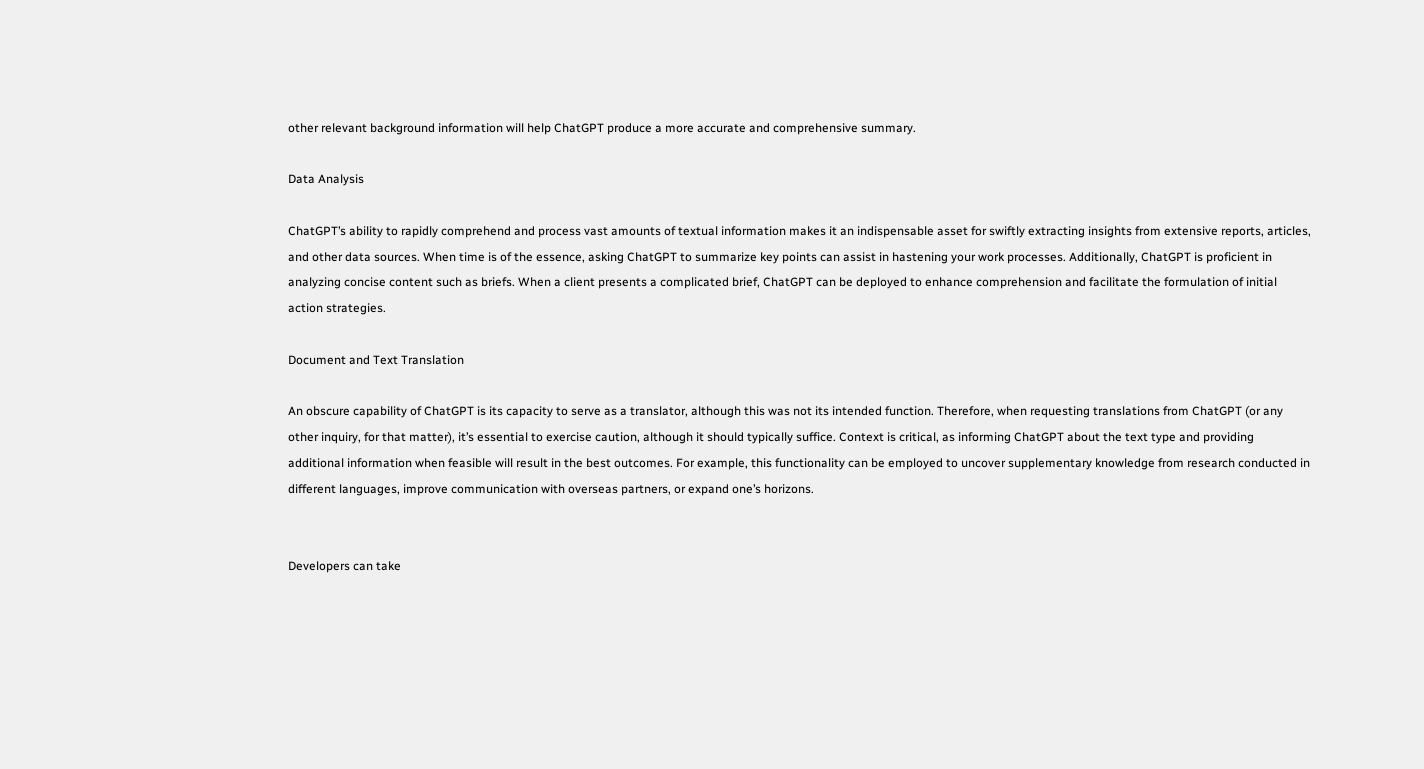other relevant background information will help ChatGPT produce a more accurate and comprehensive summary.

Data Analysis

ChatGPT’s ability to rapidly comprehend and process vast amounts of textual information makes it an indispensable asset for swiftly extracting insights from extensive reports, articles, and other data sources. When time is of the essence, asking ChatGPT to summarize key points can assist in hastening your work processes. Additionally, ChatGPT is proficient in analyzing concise content such as briefs. When a client presents a complicated brief, ChatGPT can be deployed to enhance comprehension and facilitate the formulation of initial action strategies.

Document and Text Translation

An obscure capability of ChatGPT is its capacity to serve as a translator, although this was not its intended function. Therefore, when requesting translations from ChatGPT (or any other inquiry, for that matter), it’s essential to exercise caution, although it should typically suffice. Context is critical, as informing ChatGPT about the text type and providing additional information when feasible will result in the best outcomes. For example, this functionality can be employed to uncover supplementary knowledge from research conducted in different languages, improve communication with overseas partners, or expand one’s horizons.


Developers can take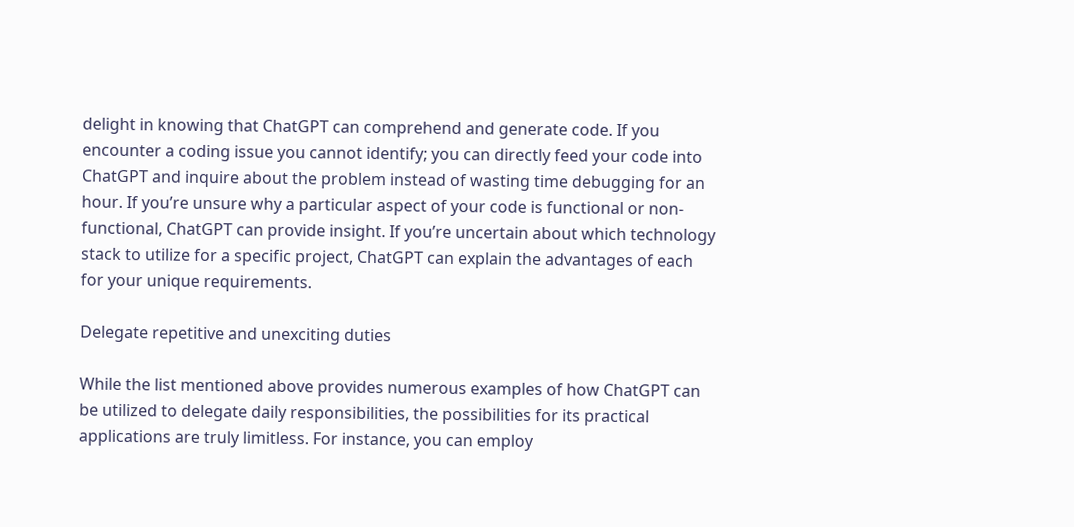delight in knowing that ChatGPT can comprehend and generate code. If you encounter a coding issue you cannot identify; you can directly feed your code into ChatGPT and inquire about the problem instead of wasting time debugging for an hour. If you’re unsure why a particular aspect of your code is functional or non-functional, ChatGPT can provide insight. If you’re uncertain about which technology stack to utilize for a specific project, ChatGPT can explain the advantages of each for your unique requirements.

Delegate repetitive and unexciting duties

While the list mentioned above provides numerous examples of how ChatGPT can be utilized to delegate daily responsibilities, the possibilities for its practical applications are truly limitless. For instance, you can employ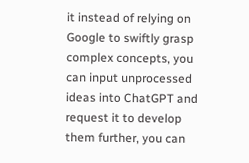it instead of relying on Google to swiftly grasp complex concepts, you can input unprocessed ideas into ChatGPT and request it to develop them further, you can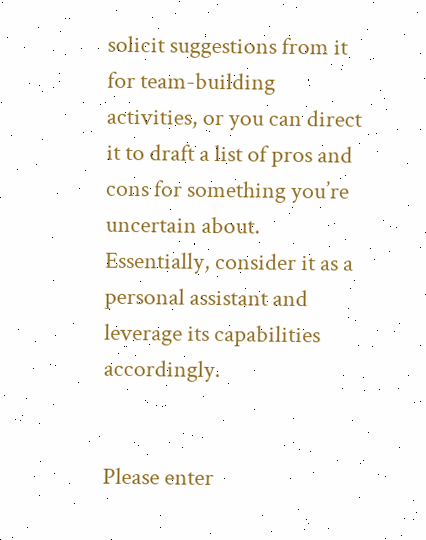solicit suggestions from it for team-building activities, or you can direct it to draft a list of pros and cons for something you’re uncertain about. Essentially, consider it as a personal assistant and leverage its capabilities accordingly.


Please enter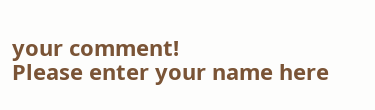your comment!
Please enter your name here